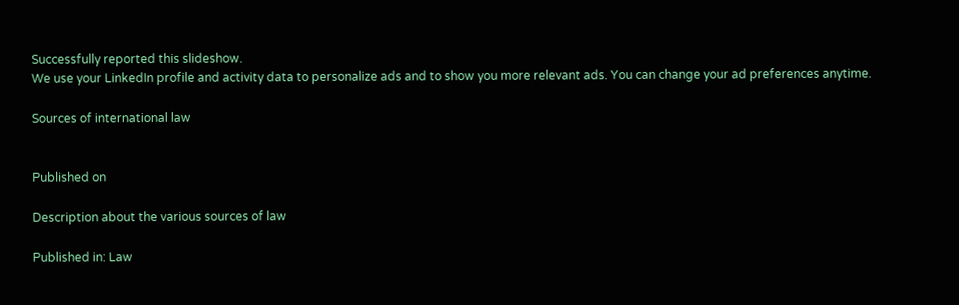Successfully reported this slideshow.
We use your LinkedIn profile and activity data to personalize ads and to show you more relevant ads. You can change your ad preferences anytime.

Sources of international law


Published on

Description about the various sources of law

Published in: Law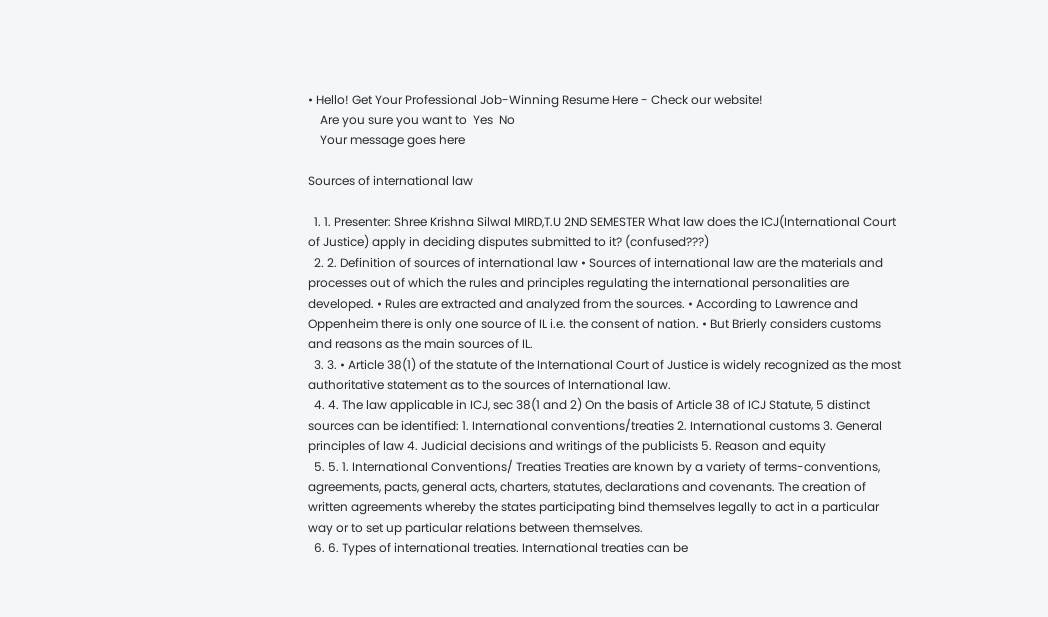• Hello! Get Your Professional Job-Winning Resume Here - Check our website!
    Are you sure you want to  Yes  No
    Your message goes here

Sources of international law

  1. 1. Presenter: Shree Krishna Silwal MIRD,T.U 2ND SEMESTER What law does the ICJ(International Court of Justice) apply in deciding disputes submitted to it? (confused???)
  2. 2. Definition of sources of international law • Sources of international law are the materials and processes out of which the rules and principles regulating the international personalities are developed. • Rules are extracted and analyzed from the sources. • According to Lawrence and Oppenheim there is only one source of IL i.e. the consent of nation. • But Brierly considers customs and reasons as the main sources of IL.
  3. 3. • Article 38(1) of the statute of the International Court of Justice is widely recognized as the most authoritative statement as to the sources of International law.
  4. 4. The law applicable in ICJ, sec 38(1 and 2) On the basis of Article 38 of ICJ Statute, 5 distinct sources can be identified: 1. International conventions/treaties 2. International customs 3. General principles of law 4. Judicial decisions and writings of the publicists 5. Reason and equity
  5. 5. 1. International Conventions/ Treaties Treaties are known by a variety of terms-conventions, agreements, pacts, general acts, charters, statutes, declarations and covenants. The creation of written agreements whereby the states participating bind themselves legally to act in a particular way or to set up particular relations between themselves.
  6. 6. Types of international treaties. International treaties can be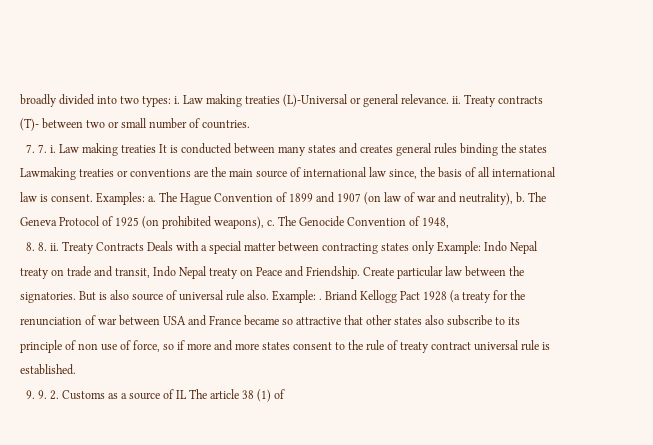broadly divided into two types: i. Law making treaties (L)-Universal or general relevance. ii. Treaty contracts (T)- between two or small number of countries.
  7. 7. i. Law making treaties It is conducted between many states and creates general rules binding the states Lawmaking treaties or conventions are the main source of international law since, the basis of all international law is consent. Examples: a. The Hague Convention of 1899 and 1907 (on law of war and neutrality), b. The Geneva Protocol of 1925 (on prohibited weapons), c. The Genocide Convention of 1948,
  8. 8. ii. Treaty Contracts Deals with a special matter between contracting states only Example: Indo Nepal treaty on trade and transit, Indo Nepal treaty on Peace and Friendship. Create particular law between the signatories. But is also source of universal rule also. Example: . Briand Kellogg Pact 1928 (a treaty for the renunciation of war between USA and France became so attractive that other states also subscribe to its principle of non use of force, so if more and more states consent to the rule of treaty contract universal rule is established.
  9. 9. 2. Customs as a source of IL The article 38 (1) of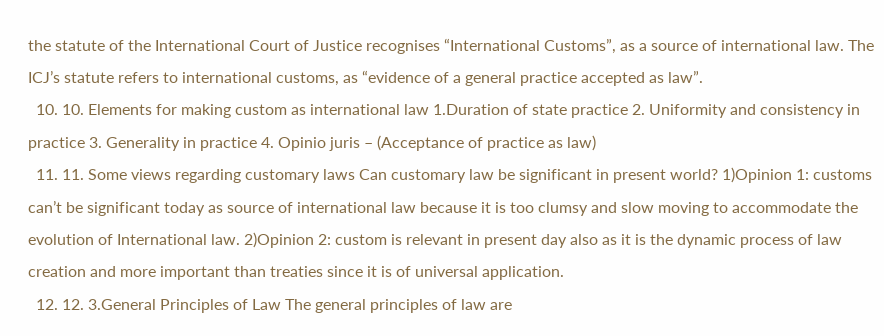the statute of the International Court of Justice recognises “International Customs”, as a source of international law. The ICJ’s statute refers to international customs, as “evidence of a general practice accepted as law”.
  10. 10. Elements for making custom as international law 1.Duration of state practice 2. Uniformity and consistency in practice 3. Generality in practice 4. Opinio juris – (Acceptance of practice as law)
  11. 11. Some views regarding customary laws Can customary law be significant in present world? 1)Opinion 1: customs can’t be significant today as source of international law because it is too clumsy and slow moving to accommodate the evolution of International law. 2)Opinion 2: custom is relevant in present day also as it is the dynamic process of law creation and more important than treaties since it is of universal application.
  12. 12. 3.General Principles of Law The general principles of law are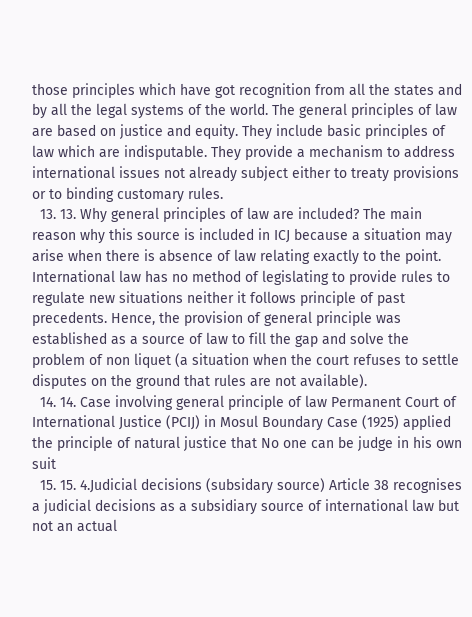those principles which have got recognition from all the states and by all the legal systems of the world. The general principles of law are based on justice and equity. They include basic principles of law which are indisputable. They provide a mechanism to address international issues not already subject either to treaty provisions or to binding customary rules.
  13. 13. Why general principles of law are included? The main reason why this source is included in ICJ because a situation may arise when there is absence of law relating exactly to the point. International law has no method of legislating to provide rules to regulate new situations neither it follows principle of past precedents. Hence, the provision of general principle was established as a source of law to fill the gap and solve the problem of non liquet (a situation when the court refuses to settle disputes on the ground that rules are not available).
  14. 14. Case involving general principle of law Permanent Court of International Justice (PCIJ) in Mosul Boundary Case (1925) applied the principle of natural justice that No one can be judge in his own suit
  15. 15. 4.Judicial decisions (subsidary source) Article 38 recognises a judicial decisions as a subsidiary source of international law but not an actual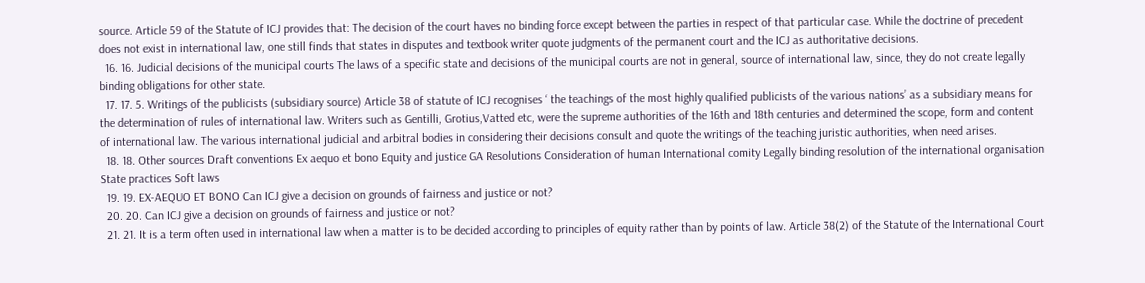source. Article 59 of the Statute of ICJ provides that: The decision of the court haves no binding force except between the parties in respect of that particular case. While the doctrine of precedent does not exist in international law, one still finds that states in disputes and textbook writer quote judgments of the permanent court and the ICJ as authoritative decisions.
  16. 16. Judicial decisions of the municipal courts The laws of a specific state and decisions of the municipal courts are not in general, source of international law, since, they do not create legally binding obligations for other state.
  17. 17. 5. Writings of the publicists (subsidiary source) Article 38 of statute of ICJ recognises ‘ the teachings of the most highly qualified publicists of the various nations’ as a subsidiary means for the determination of rules of international law. Writers such as Gentilli, Grotius,Vatted etc, were the supreme authorities of the 16th and 18th centuries and determined the scope, form and content of international law. The various international judicial and arbitral bodies in considering their decisions consult and quote the writings of the teaching juristic authorities, when need arises.
  18. 18. Other sources Draft conventions Ex aequo et bono Equity and justice GA Resolutions Consideration of human International comity Legally binding resolution of the international organisation State practices Soft laws
  19. 19. EX-AEQUO ET BONO Can ICJ give a decision on grounds of fairness and justice or not?
  20. 20. Can ICJ give a decision on grounds of fairness and justice or not?
  21. 21. It is a term often used in international law when a matter is to be decided according to principles of equity rather than by points of law. Article 38(2) of the Statute of the International Court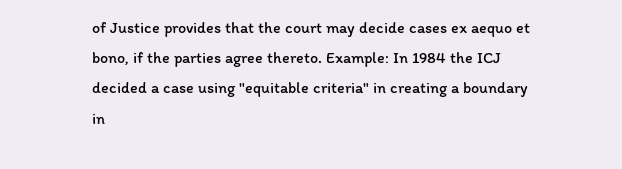of Justice provides that the court may decide cases ex aequo et bono, if the parties agree thereto. Example: In 1984 the ICJ decided a case using "equitable criteria" in creating a boundary in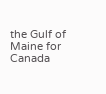the Gulf of Maine for Canada